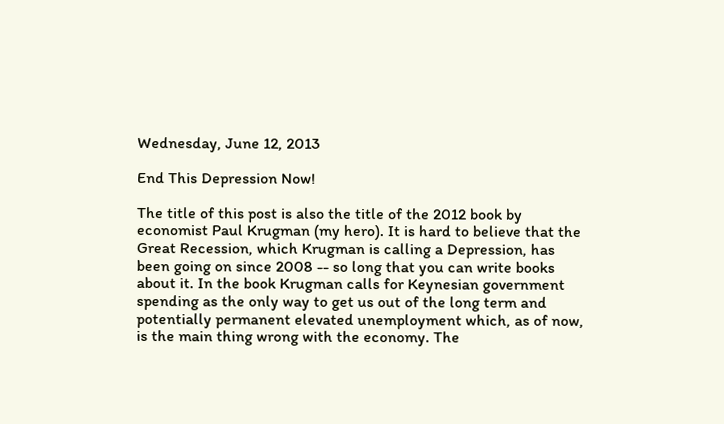Wednesday, June 12, 2013

End This Depression Now!

The title of this post is also the title of the 2012 book by economist Paul Krugman (my hero). It is hard to believe that the Great Recession, which Krugman is calling a Depression, has been going on since 2008 -- so long that you can write books about it. In the book Krugman calls for Keynesian government spending as the only way to get us out of the long term and potentially permanent elevated unemployment which, as of now, is the main thing wrong with the economy. The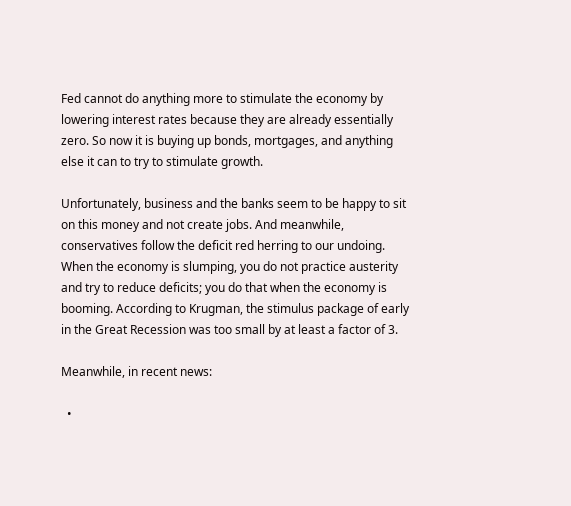Fed cannot do anything more to stimulate the economy by lowering interest rates because they are already essentially zero. So now it is buying up bonds, mortgages, and anything else it can to try to stimulate growth.

Unfortunately, business and the banks seem to be happy to sit on this money and not create jobs. And meanwhile, conservatives follow the deficit red herring to our undoing. When the economy is slumping, you do not practice austerity and try to reduce deficits; you do that when the economy is booming. According to Krugman, the stimulus package of early in the Great Recession was too small by at least a factor of 3.

Meanwhile, in recent news:

  •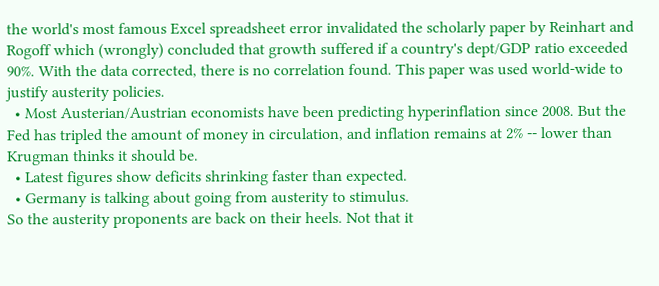the world's most famous Excel spreadsheet error invalidated the scholarly paper by Reinhart and Rogoff which (wrongly) concluded that growth suffered if a country's dept/GDP ratio exceeded 90%. With the data corrected, there is no correlation found. This paper was used world-wide to justify austerity policies.
  • Most Austerian/Austrian economists have been predicting hyperinflation since 2008. But the Fed has tripled the amount of money in circulation, and inflation remains at 2% -- lower than Krugman thinks it should be.
  • Latest figures show deficits shrinking faster than expected.
  • Germany is talking about going from austerity to stimulus.
So the austerity proponents are back on their heels. Not that it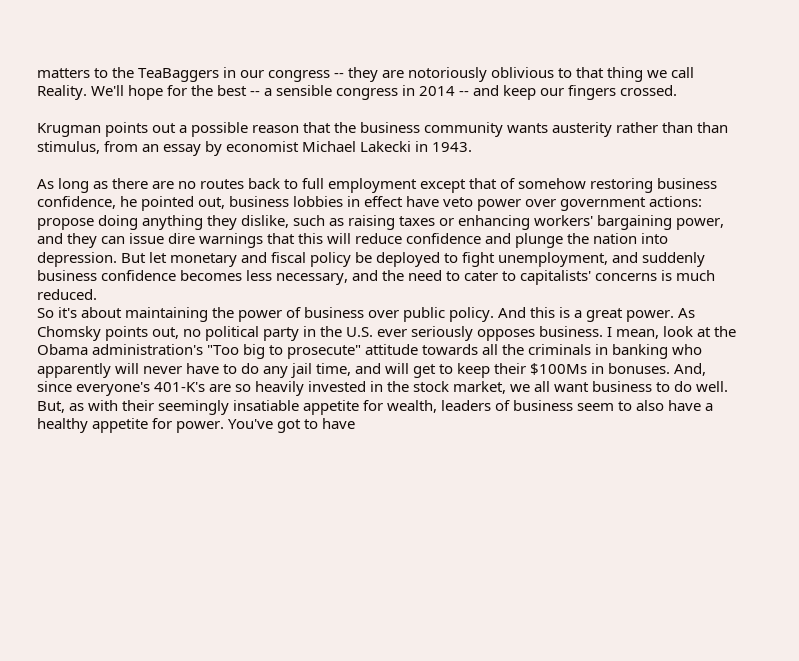matters to the TeaBaggers in our congress -- they are notoriously oblivious to that thing we call Reality. We'll hope for the best -- a sensible congress in 2014 -- and keep our fingers crossed.

Krugman points out a possible reason that the business community wants austerity rather than than stimulus, from an essay by economist Michael Lakecki in 1943.

As long as there are no routes back to full employment except that of somehow restoring business confidence, he pointed out, business lobbies in effect have veto power over government actions: propose doing anything they dislike, such as raising taxes or enhancing workers' bargaining power, and they can issue dire warnings that this will reduce confidence and plunge the nation into depression. But let monetary and fiscal policy be deployed to fight unemployment, and suddenly business confidence becomes less necessary, and the need to cater to capitalists' concerns is much reduced.
So it's about maintaining the power of business over public policy. And this is a great power. As Chomsky points out, no political party in the U.S. ever seriously opposes business. I mean, look at the Obama administration's "Too big to prosecute" attitude towards all the criminals in banking who apparently will never have to do any jail time, and will get to keep their $100Ms in bonuses. And, since everyone's 401-K's are so heavily invested in the stock market, we all want business to do well. But, as with their seemingly insatiable appetite for wealth, leaders of business seem to also have a healthy appetite for power. You've got to have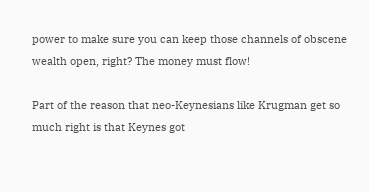power to make sure you can keep those channels of obscene wealth open, right? The money must flow!

Part of the reason that neo-Keynesians like Krugman get so much right is that Keynes got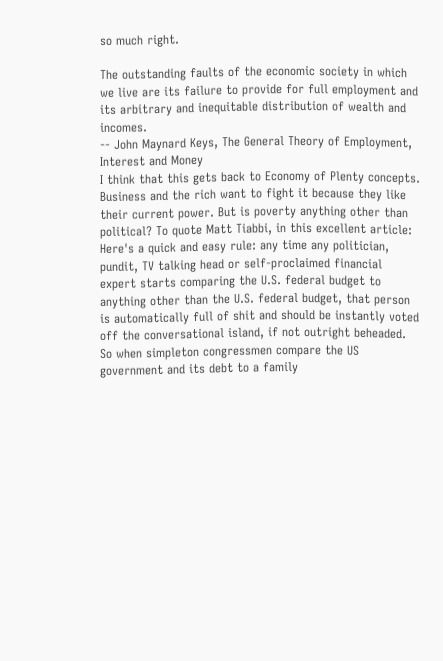so much right.

The outstanding faults of the economic society in which we live are its failure to provide for full employment and its arbitrary and inequitable distribution of wealth and incomes.
-- John Maynard Keys, The General Theory of Employment, Interest and Money
I think that this gets back to Economy of Plenty concepts. Business and the rich want to fight it because they like their current power. But is poverty anything other than political? To quote Matt Tiabbi, in this excellent article:
Here's a quick and easy rule: any time any politician, pundit, TV talking head or self-proclaimed financial expert starts comparing the U.S. federal budget to anything other than the U.S. federal budget, that person is automatically full of shit and should be instantly voted off the conversational island, if not outright beheaded.
So when simpleton congressmen compare the US government and its debt to a family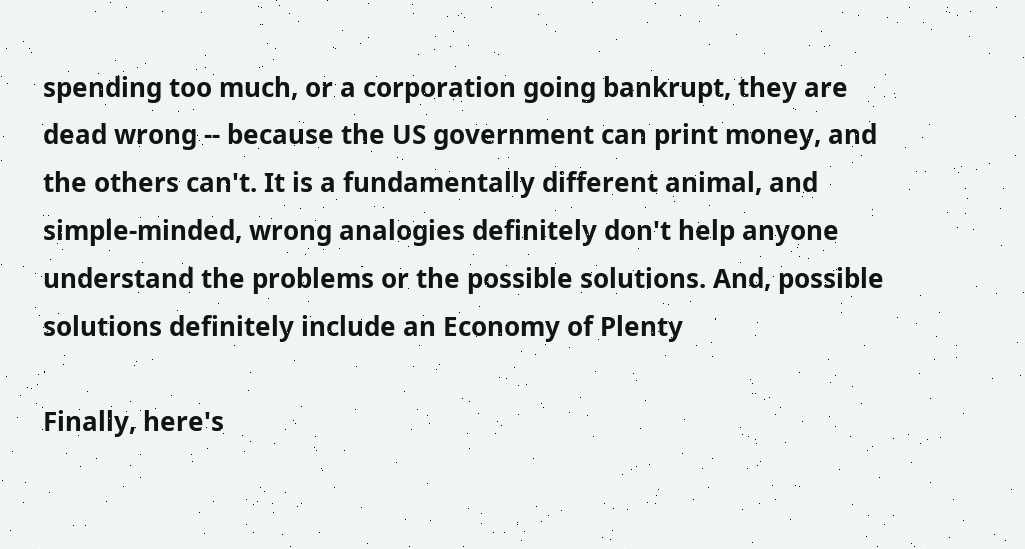spending too much, or a corporation going bankrupt, they are dead wrong -- because the US government can print money, and the others can't. It is a fundamentally different animal, and simple-minded, wrong analogies definitely don't help anyone understand the problems or the possible solutions. And, possible solutions definitely include an Economy of Plenty

Finally, here's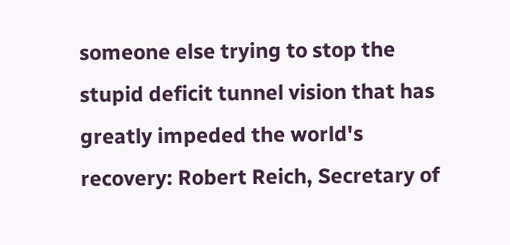someone else trying to stop the stupid deficit tunnel vision that has greatly impeded the world's recovery: Robert Reich, Secretary of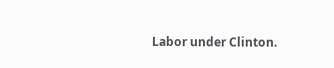Labor under Clinton.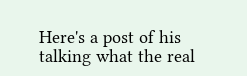Here's a post of his talking what the real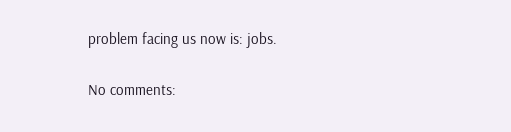problem facing us now is: jobs.

No comments: